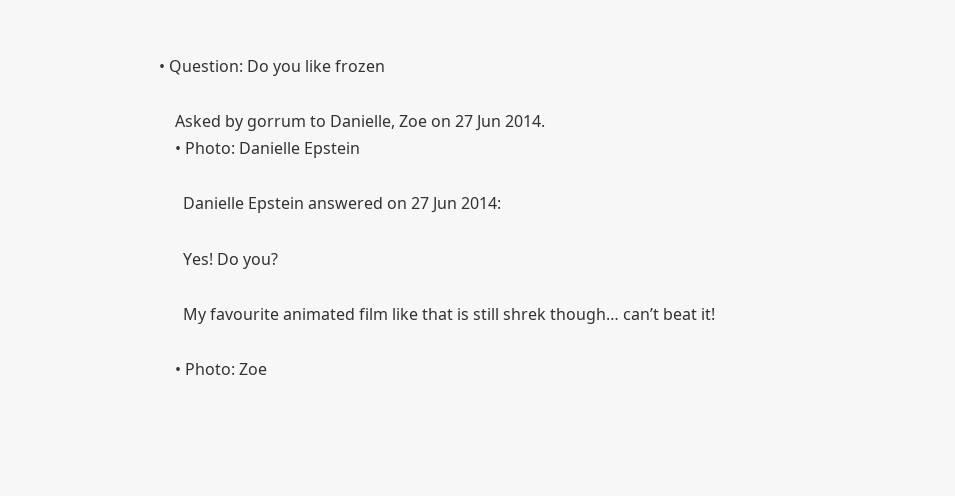• Question: Do you like frozen

    Asked by gorrum to Danielle, Zoe on 27 Jun 2014.
    • Photo: Danielle Epstein

      Danielle Epstein answered on 27 Jun 2014:

      Yes! Do you?

      My favourite animated film like that is still shrek though… can’t beat it!

    • Photo: Zoe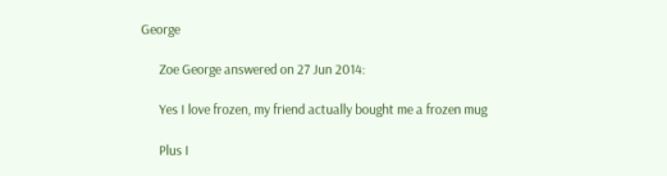George

      Zoe George answered on 27 Jun 2014:

      Yes I love frozen, my friend actually bought me a frozen mug

      Plus I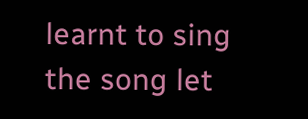learnt to sing the song let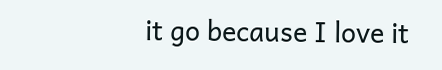it go because I love it